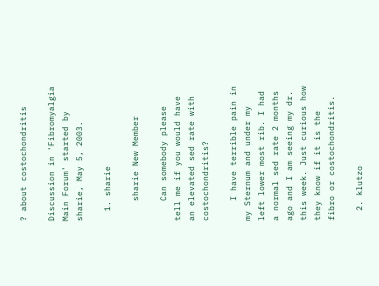? about costochondritis

Discussion in 'Fibromyalgia Main Forum' started by sharie, May 5, 2003.

  1. sharie

    sharie New Member

    Can somebody please tell me if you would have an elevated sed rate with costochondritis?

    I have terrible pain in my Sternum and under my left lower most rib. I had a normal sed rate 2 months ago and I am seeing my dr. this week. Just curious how they know if it is the fibro or costochondritis.

  2. klutzo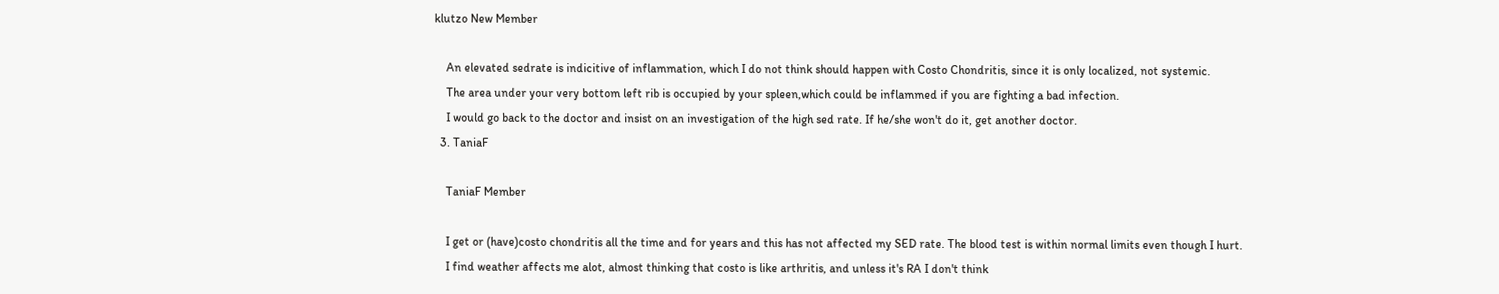klutzo New Member

    An elevated sedrate is indicitive of inflammation, which I do not think should happen with Costo Chondritis, since it is only localized, not systemic.
    The area under your very bottom left rib is occupied by your spleen,which could be inflammed if you are fighting a bad infection.
    I would go back to the doctor and insist on an investigation of the high sed rate. If he/she won't do it, get another doctor.
  3. TaniaF

    TaniaF Member

    I get or (have)costo chondritis all the time and for years and this has not affected my SED rate. The blood test is within normal limits even though I hurt.
    I find weather affects me alot, almost thinking that costo is like arthritis, and unless it's RA I don't think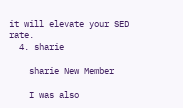it will elevate your SED rate.
  4. sharie

    sharie New Member

    I was also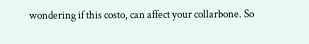wondering if this costo, can affect your collarbone. So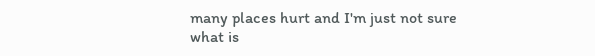many places hurt and I'm just not sure what is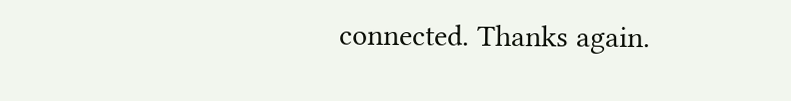connected. Thanks again.